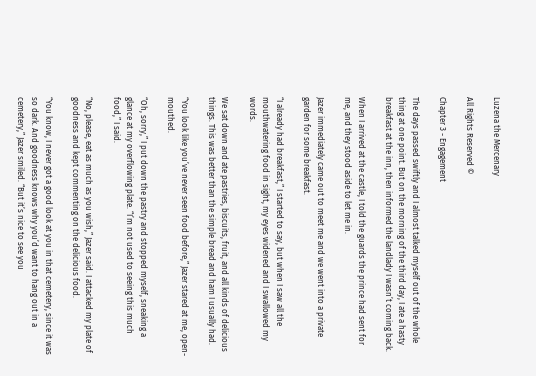Luzena the Mercenary

All Rights Reserved ©

Chapter 3 - Engagement

The days passed swiftly and I almost talked myself out of the whole thing at one point. But on the morning of the third day, I ate a hasty breakfast at the inn, then informed the landlady I wasn’t coming back.

When I arrived at the castle, I told the guards the prince had sent for me, and they stood aside to let me in.

Jazer immediately came out to meet me and we went into a private garden for some breakfast.

“I already had breakfast,” I started to say, but when I saw all the mouthwatering food in sight, my eyes widened and I swallowed my words.

We sat down and ate pastries, biscuits, fruit, and all kinds of delicious things. This was better than the simple bread and ham I usually had.

“You look like you’ve never seen food before,” Jazer stared at me, open-mouthed.

“Oh, sorry,” I put down the pastry and stopped myself, sneaking a glance at my overflowing plate. “I’m not used to seeing this much food,” I said.

“No, please, eat as much as you wish,” Jazer said. I attacked my plate of goodness and kept commenting on the delicious food.

“You know, I never got a good look at you in that cemetery, since it was so dark. And goodness knows why you’d want to hang out in a cemetery,” Jazer smiled. “But it’s nice to see you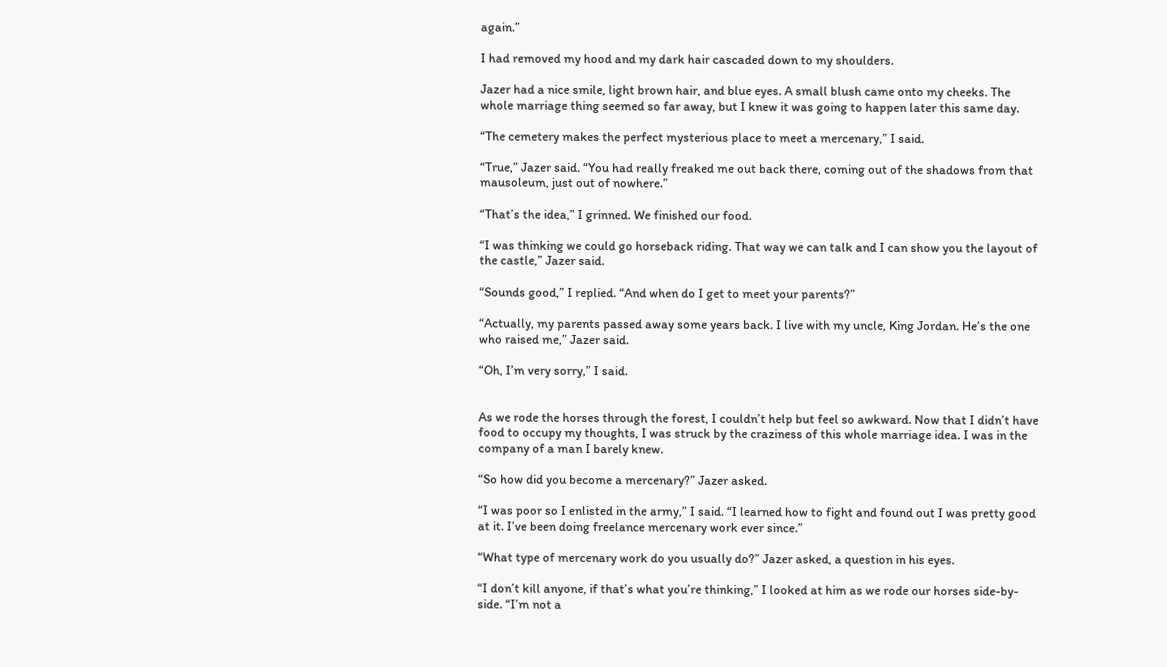again.”

I had removed my hood and my dark hair cascaded down to my shoulders.

Jazer had a nice smile, light brown hair, and blue eyes. A small blush came onto my cheeks. The whole marriage thing seemed so far away, but I knew it was going to happen later this same day.

“The cemetery makes the perfect mysterious place to meet a mercenary,” I said.

“True,” Jazer said. “You had really freaked me out back there, coming out of the shadows from that mausoleum, just out of nowhere.”

“That’s the idea,” I grinned. We finished our food.

“I was thinking we could go horseback riding. That way we can talk and I can show you the layout of the castle,” Jazer said.

“Sounds good,” I replied. “And when do I get to meet your parents?”

“Actually, my parents passed away some years back. I live with my uncle, King Jordan. He’s the one who raised me,” Jazer said.

“Oh, I’m very sorry,” I said.


As we rode the horses through the forest, I couldn’t help but feel so awkward. Now that I didn’t have food to occupy my thoughts, I was struck by the craziness of this whole marriage idea. I was in the company of a man I barely knew.

“So how did you become a mercenary?” Jazer asked.

“I was poor so I enlisted in the army,” I said. “I learned how to fight and found out I was pretty good at it. I’ve been doing freelance mercenary work ever since.”

“What type of mercenary work do you usually do?” Jazer asked, a question in his eyes.

“I don’t kill anyone, if that’s what you’re thinking,” I looked at him as we rode our horses side-by-side. “I’m not a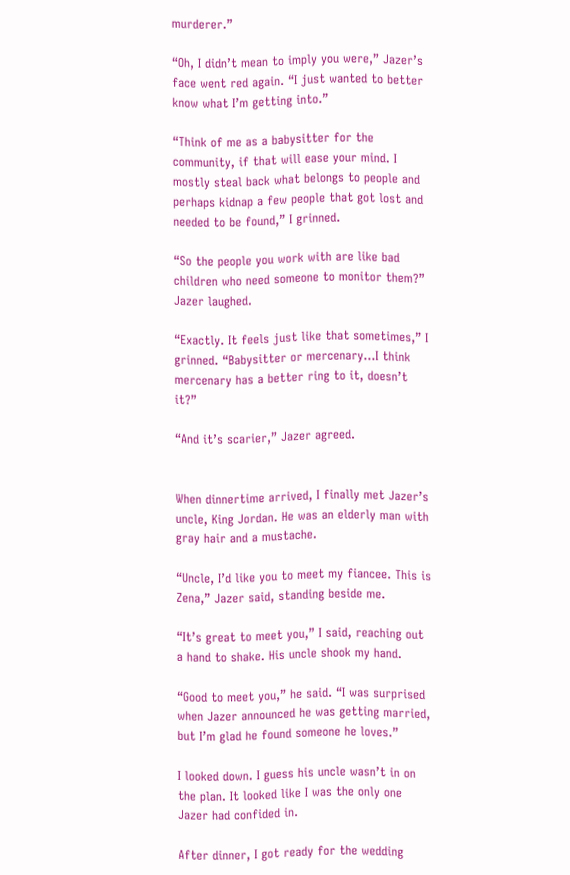murderer.”

“Oh, I didn’t mean to imply you were,” Jazer’s face went red again. “I just wanted to better know what I’m getting into.”

“Think of me as a babysitter for the community, if that will ease your mind. I mostly steal back what belongs to people and perhaps kidnap a few people that got lost and needed to be found,” I grinned.

“So the people you work with are like bad children who need someone to monitor them?” Jazer laughed.

“Exactly. It feels just like that sometimes,” I grinned. “Babysitter or mercenary...I think mercenary has a better ring to it, doesn’t it?”

“And it’s scarier,” Jazer agreed.


When dinnertime arrived, I finally met Jazer’s uncle, King Jordan. He was an elderly man with gray hair and a mustache.

“Uncle, I’d like you to meet my fiancee. This is Zena,” Jazer said, standing beside me.

“It’s great to meet you,” I said, reaching out a hand to shake. His uncle shook my hand.

“Good to meet you,” he said. “I was surprised when Jazer announced he was getting married, but I’m glad he found someone he loves.”

I looked down. I guess his uncle wasn’t in on the plan. It looked like I was the only one Jazer had confided in.

After dinner, I got ready for the wedding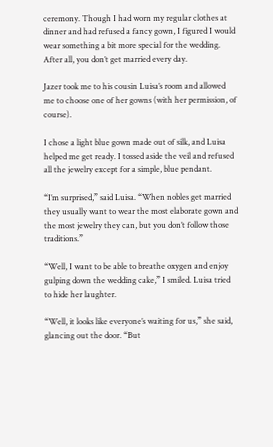ceremony. Though I had worn my regular clothes at dinner and had refused a fancy gown, I figured I would wear something a bit more special for the wedding. After all, you don’t get married every day.

Jazer took me to his cousin Luisa’s room and allowed me to choose one of her gowns (with her permission, of course).

I chose a light blue gown made out of silk, and Luisa helped me get ready. I tossed aside the veil and refused all the jewelry except for a simple, blue pendant.

“I’m surprised,” said Luisa. “When nobles get married they usually want to wear the most elaborate gown and the most jewelry they can, but you don’t follow those traditions.”

“Well, I want to be able to breathe oxygen and enjoy gulping down the wedding cake,” I smiled. Luisa tried to hide her laughter.

“Well, it looks like everyone’s waiting for us,” she said, glancing out the door. “But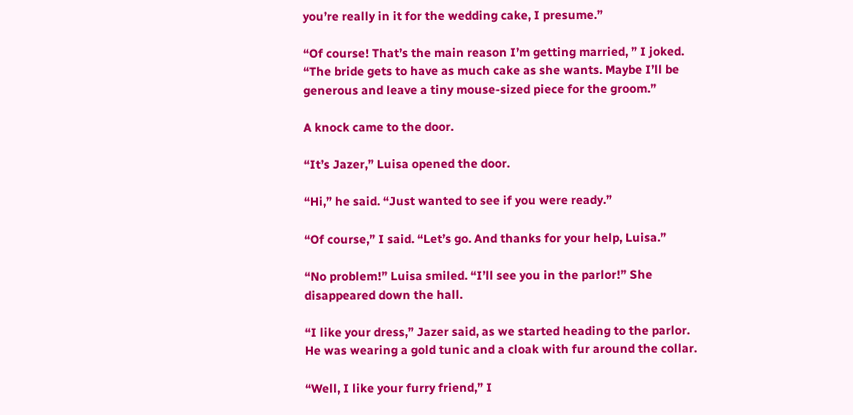you’re really in it for the wedding cake, I presume.”

“Of course! That’s the main reason I’m getting married, ” I joked. “The bride gets to have as much cake as she wants. Maybe I’ll be generous and leave a tiny mouse-sized piece for the groom.”

A knock came to the door.

“It’s Jazer,” Luisa opened the door.

“Hi,” he said. “Just wanted to see if you were ready.”

“Of course,” I said. “Let’s go. And thanks for your help, Luisa.”

“No problem!” Luisa smiled. “I’ll see you in the parlor!” She disappeared down the hall.

“I like your dress,” Jazer said, as we started heading to the parlor. He was wearing a gold tunic and a cloak with fur around the collar.

“Well, I like your furry friend,” I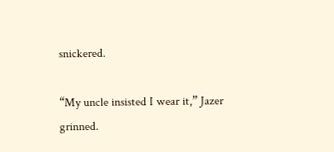snickered.

“My uncle insisted I wear it,” Jazer grinned.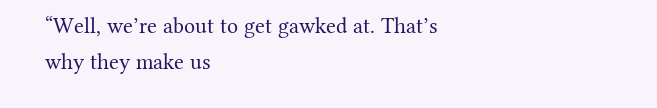“Well, we’re about to get gawked at. That’s why they make us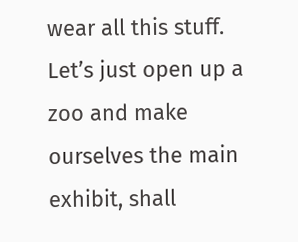wear all this stuff. Let’s just open up a zoo and make ourselves the main exhibit, shall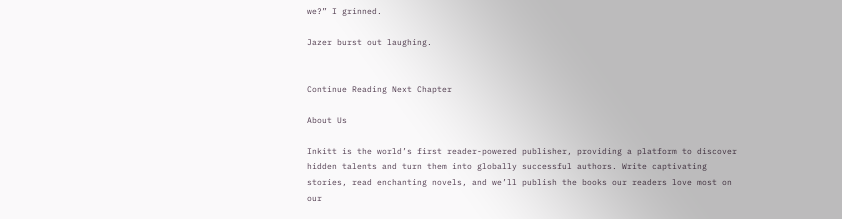we?” I grinned.

Jazer burst out laughing.


Continue Reading Next Chapter

About Us

Inkitt is the world’s first reader-powered publisher, providing a platform to discover hidden talents and turn them into globally successful authors. Write captivating stories, read enchanting novels, and we’ll publish the books our readers love most on our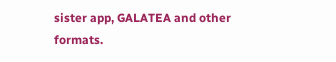sister app, GALATEA and other formats.